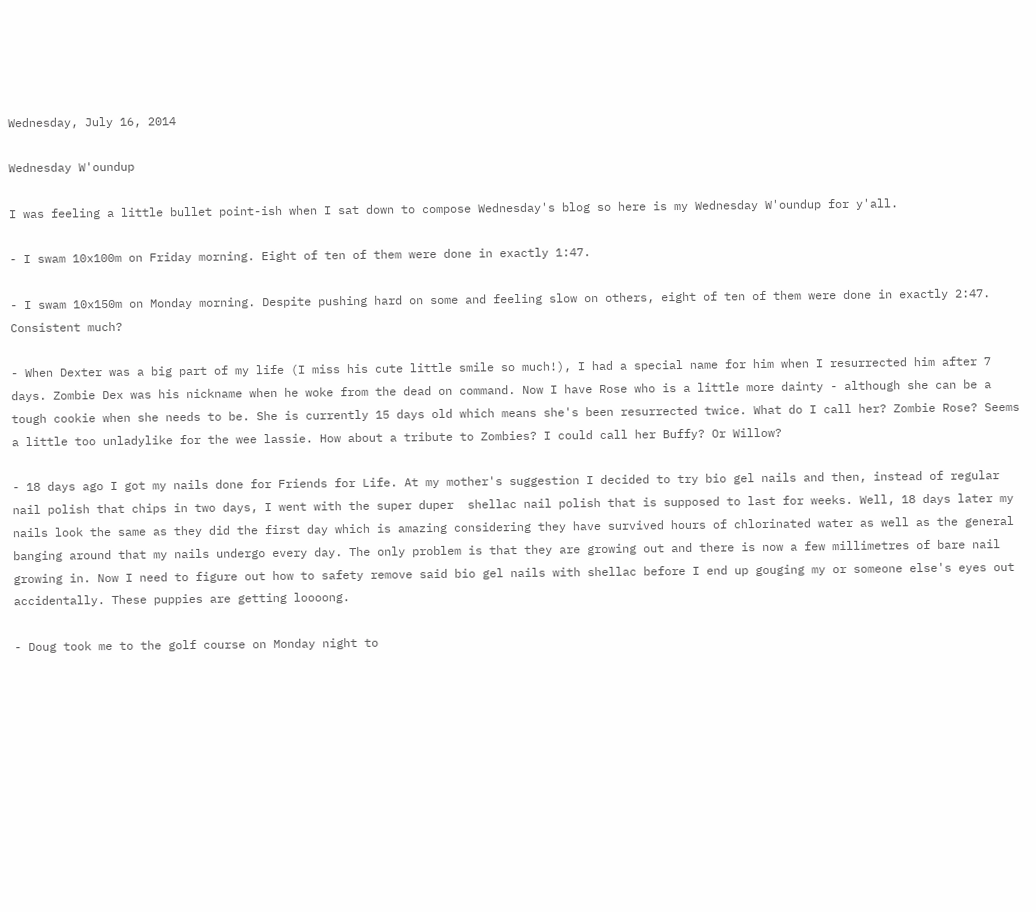Wednesday, July 16, 2014

Wednesday W'oundup

I was feeling a little bullet point-ish when I sat down to compose Wednesday's blog so here is my Wednesday W'oundup for y'all.

- I swam 10x100m on Friday morning. Eight of ten of them were done in exactly 1:47.

- I swam 10x150m on Monday morning. Despite pushing hard on some and feeling slow on others, eight of ten of them were done in exactly 2:47. Consistent much?

- When Dexter was a big part of my life (I miss his cute little smile so much!), I had a special name for him when I resurrected him after 7 days. Zombie Dex was his nickname when he woke from the dead on command. Now I have Rose who is a little more dainty - although she can be a tough cookie when she needs to be. She is currently 15 days old which means she's been resurrected twice. What do I call her? Zombie Rose? Seems a little too unladylike for the wee lassie. How about a tribute to Zombies? I could call her Buffy? Or Willow?

- 18 days ago I got my nails done for Friends for Life. At my mother's suggestion I decided to try bio gel nails and then, instead of regular nail polish that chips in two days, I went with the super duper  shellac nail polish that is supposed to last for weeks. Well, 18 days later my nails look the same as they did the first day which is amazing considering they have survived hours of chlorinated water as well as the general banging around that my nails undergo every day. The only problem is that they are growing out and there is now a few millimetres of bare nail growing in. Now I need to figure out how to safety remove said bio gel nails with shellac before I end up gouging my or someone else's eyes out accidentally. These puppies are getting loooong.

- Doug took me to the golf course on Monday night to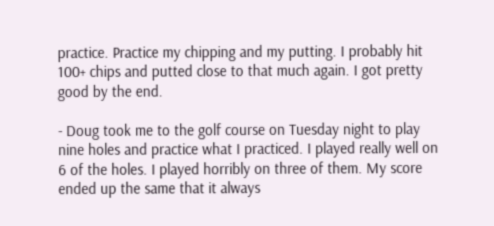practice. Practice my chipping and my putting. I probably hit 100+ chips and putted close to that much again. I got pretty good by the end.

- Doug took me to the golf course on Tuesday night to play nine holes and practice what I practiced. I played really well on 6 of the holes. I played horribly on three of them. My score ended up the same that it always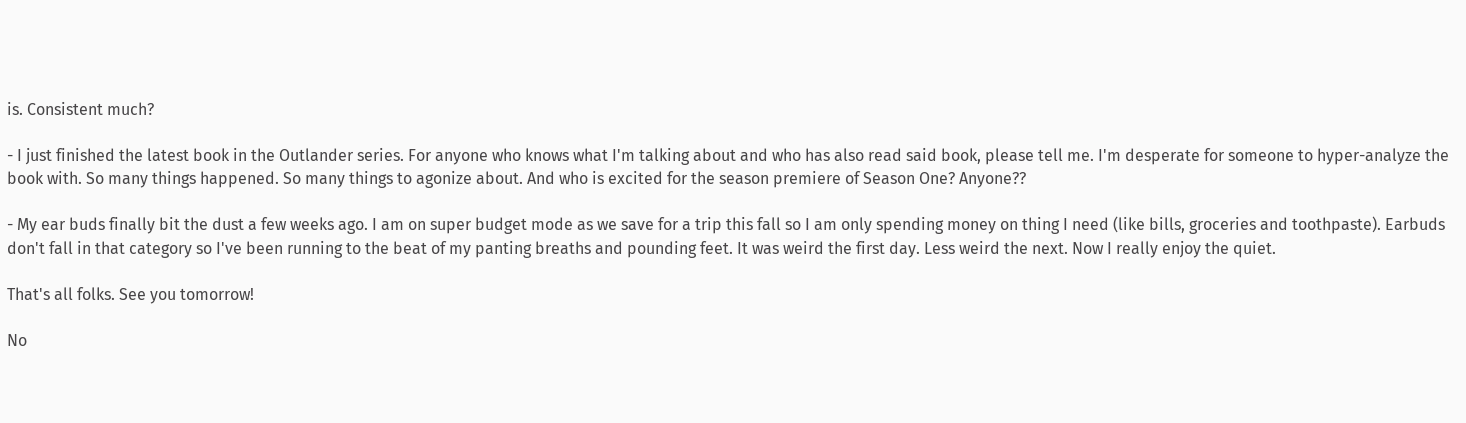is. Consistent much?

- I just finished the latest book in the Outlander series. For anyone who knows what I'm talking about and who has also read said book, please tell me. I'm desperate for someone to hyper-analyze the book with. So many things happened. So many things to agonize about. And who is excited for the season premiere of Season One? Anyone??

- My ear buds finally bit the dust a few weeks ago. I am on super budget mode as we save for a trip this fall so I am only spending money on thing I need (like bills, groceries and toothpaste). Earbuds don't fall in that category so I've been running to the beat of my panting breaths and pounding feet. It was weird the first day. Less weird the next. Now I really enjoy the quiet.

That's all folks. See you tomorrow!

No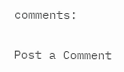comments:

Post a Comment